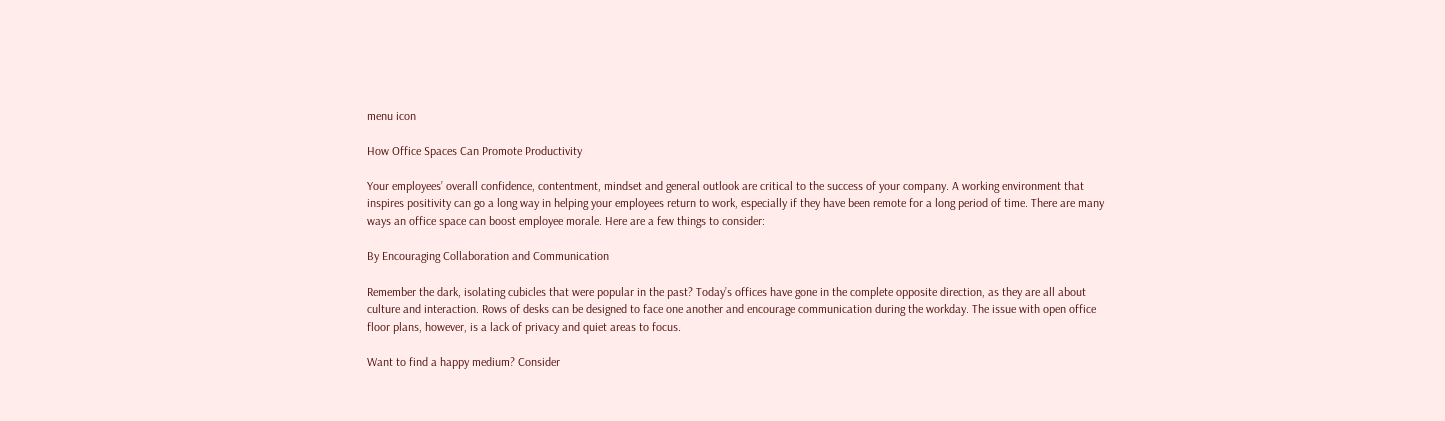menu icon

How Office Spaces Can Promote Productivity

Your employees’ overall confidence, contentment, mindset and general outlook are critical to the success of your company. A working environment that inspires positivity can go a long way in helping your employees return to work, especially if they have been remote for a long period of time. There are many ways an office space can boost employee morale. Here are a few things to consider:

By Encouraging Collaboration and Communication

Remember the dark, isolating cubicles that were popular in the past? Today’s offices have gone in the complete opposite direction, as they are all about culture and interaction. Rows of desks can be designed to face one another and encourage communication during the workday. The issue with open office floor plans, however, is a lack of privacy and quiet areas to focus.

Want to find a happy medium? Consider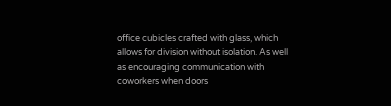office cubicles crafted with glass, which allows for division without isolation. As well as encouraging communication with coworkers when doors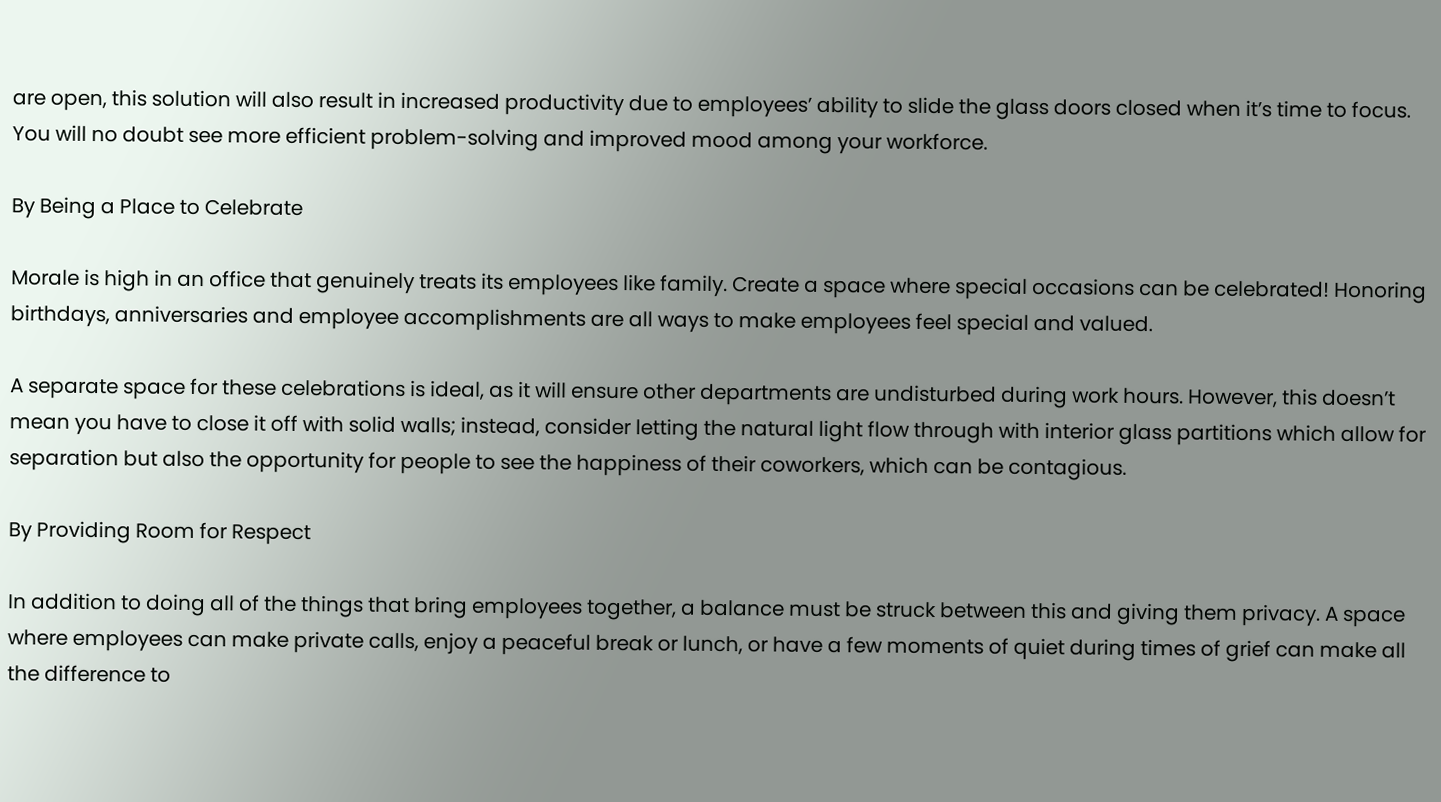are open, this solution will also result in increased productivity due to employees’ ability to slide the glass doors closed when it’s time to focus. You will no doubt see more efficient problem-solving and improved mood among your workforce.

By Being a Place to Celebrate

Morale is high in an office that genuinely treats its employees like family. Create a space where special occasions can be celebrated! Honoring birthdays, anniversaries and employee accomplishments are all ways to make employees feel special and valued.

A separate space for these celebrations is ideal, as it will ensure other departments are undisturbed during work hours. However, this doesn’t mean you have to close it off with solid walls; instead, consider letting the natural light flow through with interior glass partitions which allow for separation but also the opportunity for people to see the happiness of their coworkers, which can be contagious.

By Providing Room for Respect

In addition to doing all of the things that bring employees together, a balance must be struck between this and giving them privacy. A space where employees can make private calls, enjoy a peaceful break or lunch, or have a few moments of quiet during times of grief can make all the difference to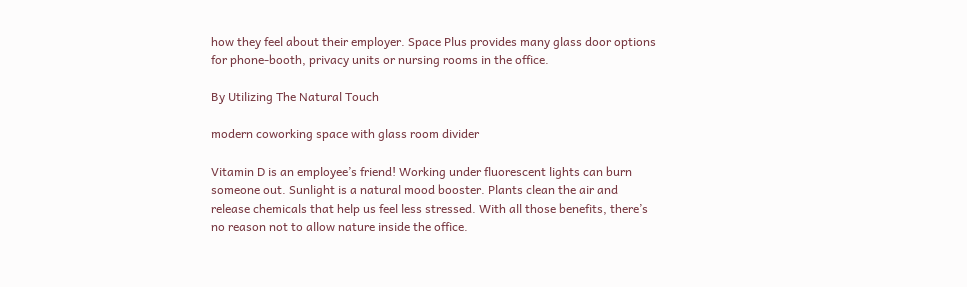how they feel about their employer. Space Plus provides many glass door options for phone-booth, privacy units or nursing rooms in the office.

By Utilizing The Natural Touch

modern coworking space with glass room divider

Vitamin D is an employee’s friend! Working under fluorescent lights can burn someone out. Sunlight is a natural mood booster. Plants clean the air and release chemicals that help us feel less stressed. With all those benefits, there’s no reason not to allow nature inside the office.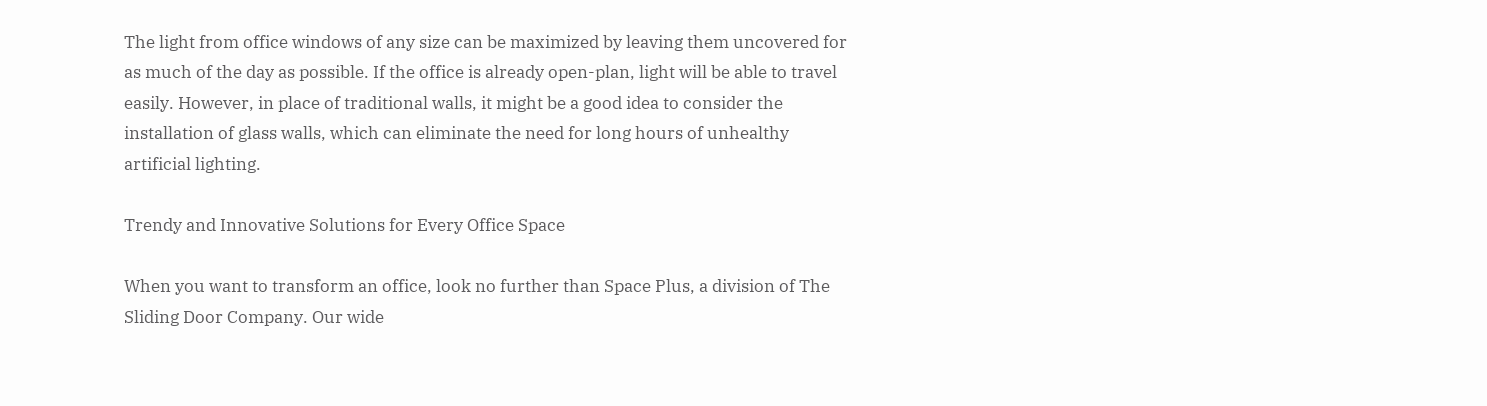The light from office windows of any size can be maximized by leaving them uncovered for as much of the day as possible. If the office is already open-plan, light will be able to travel easily. However, in place of traditional walls, it might be a good idea to consider the installation of glass walls, which can eliminate the need for long hours of unhealthy artificial lighting.

Trendy and Innovative Solutions for Every Office Space

When you want to transform an office, look no further than Space Plus, a division of The Sliding Door Company. Our wide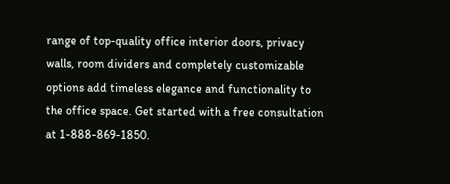range of top-quality office interior doors, privacy walls, room dividers and completely customizable options add timeless elegance and functionality to the office space. Get started with a free consultation at 1-888-869-1850.